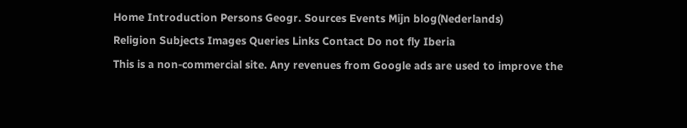Home Introduction Persons Geogr. Sources Events Mijn blog(Nederlands)
Religion Subjects Images Queries Links Contact Do not fly Iberia
This is a non-commercial site. Any revenues from Google ads are used to improve the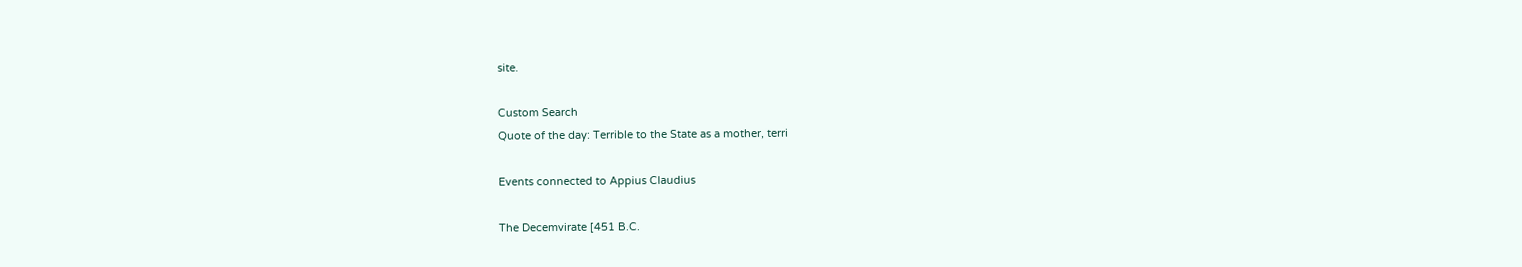site.

Custom Search
Quote of the day: Terrible to the State as a mother, terri

Events connected to Appius Claudius

The Decemvirate [451 B.C.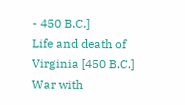- 450 B.C.]
Life and death of Virginia [450 B.C.]
War with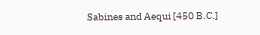Sabines and Aequi [450 B.C.]